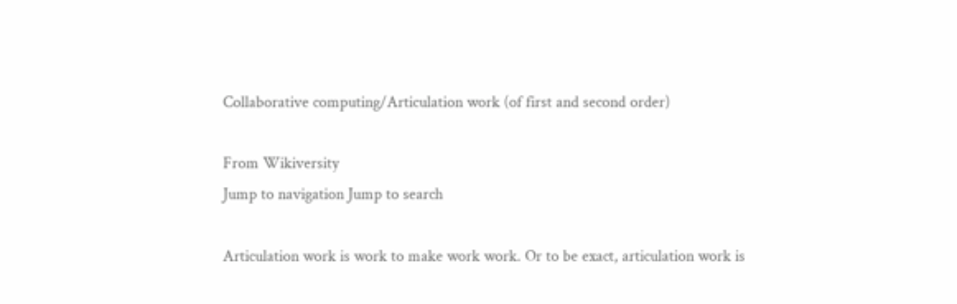Collaborative computing/Articulation work (of first and second order)

From Wikiversity
Jump to navigation Jump to search

Articulation work is work to make work work. Or to be exact, articulation work is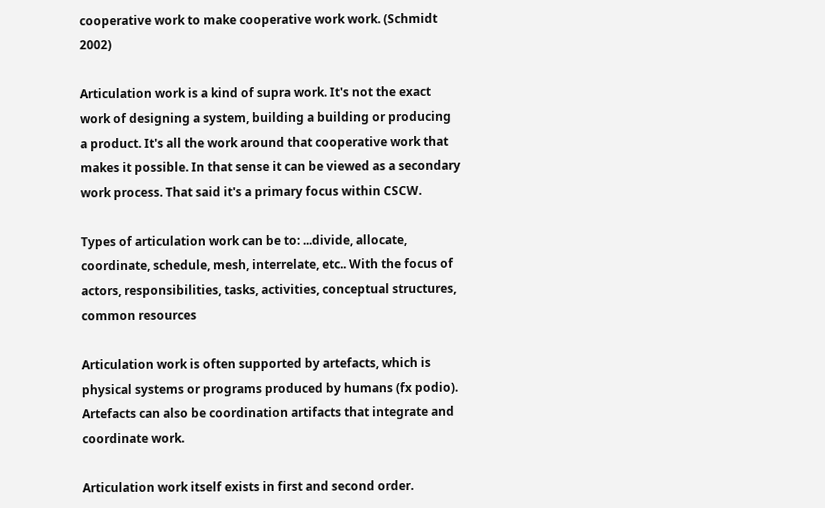cooperative work to make cooperative work work. (Schmidt 2002)

Articulation work is a kind of supra work. It's not the exact work of designing a system, building a building or producing a product. It's all the work around that cooperative work that makes it possible. In that sense it can be viewed as a secondary work process. That said it's a primary focus within CSCW.

Types of articulation work can be to: ...divide, allocate, coordinate, schedule, mesh, interrelate, etc.. With the focus of actors, responsibilities, tasks, activities, conceptual structures, common resources

Articulation work is often supported by artefacts, which is physical systems or programs produced by humans (fx podio). Artefacts can also be coordination artifacts that integrate and coordinate work.

Articulation work itself exists in first and second order.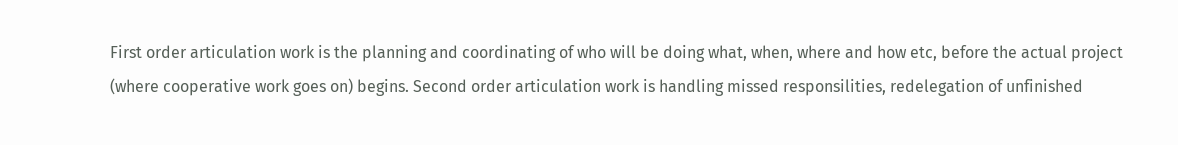First order articulation work is the planning and coordinating of who will be doing what, when, where and how etc, before the actual project (where cooperative work goes on) begins. Second order articulation work is handling missed responsilities, redelegation of unfinished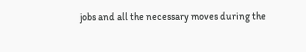jobs and all the necessary moves during the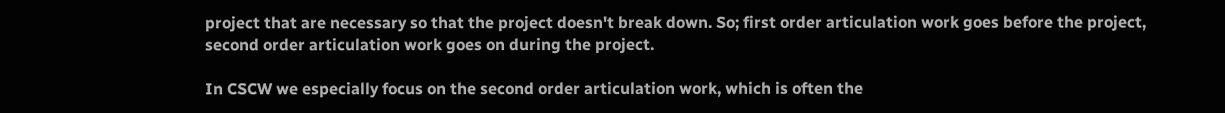project that are necessary so that the project doesn't break down. So; first order articulation work goes before the project, second order articulation work goes on during the project.

In CSCW we especially focus on the second order articulation work, which is often the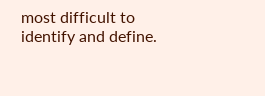most difficult to identify and define.